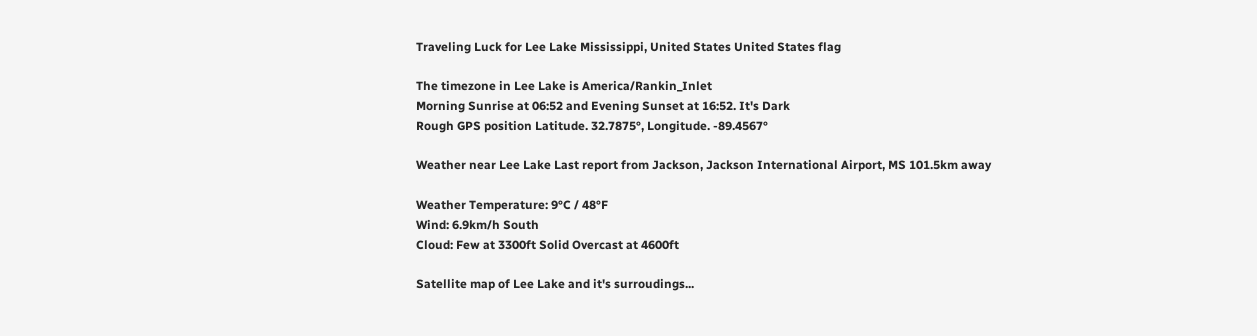Traveling Luck for Lee Lake Mississippi, United States United States flag

The timezone in Lee Lake is America/Rankin_Inlet
Morning Sunrise at 06:52 and Evening Sunset at 16:52. It's Dark
Rough GPS position Latitude. 32.7875°, Longitude. -89.4567°

Weather near Lee Lake Last report from Jackson, Jackson International Airport, MS 101.5km away

Weather Temperature: 9°C / 48°F
Wind: 6.9km/h South
Cloud: Few at 3300ft Solid Overcast at 4600ft

Satellite map of Lee Lake and it's surroudings...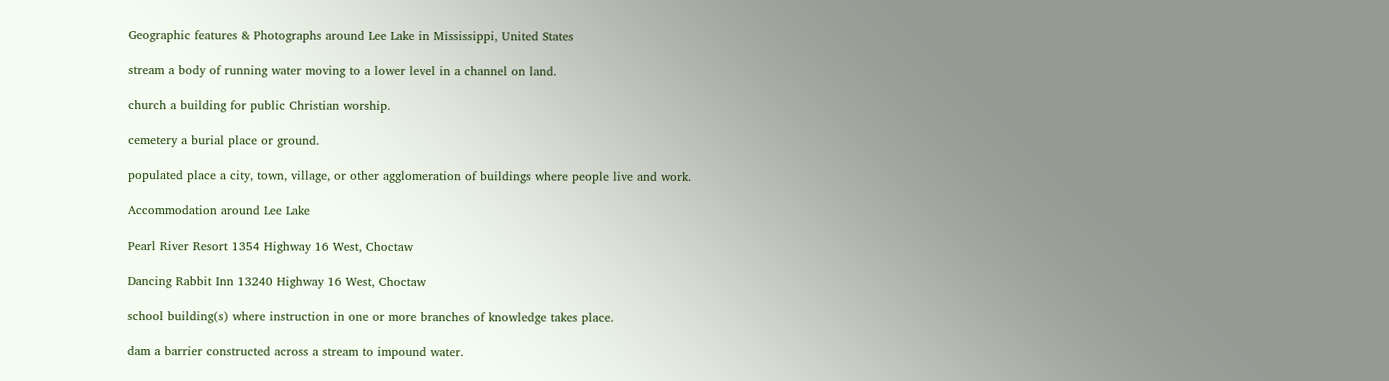Geographic features & Photographs around Lee Lake in Mississippi, United States

stream a body of running water moving to a lower level in a channel on land.

church a building for public Christian worship.

cemetery a burial place or ground.

populated place a city, town, village, or other agglomeration of buildings where people live and work.

Accommodation around Lee Lake

Pearl River Resort 1354 Highway 16 West, Choctaw

Dancing Rabbit Inn 13240 Highway 16 West, Choctaw

school building(s) where instruction in one or more branches of knowledge takes place.

dam a barrier constructed across a stream to impound water.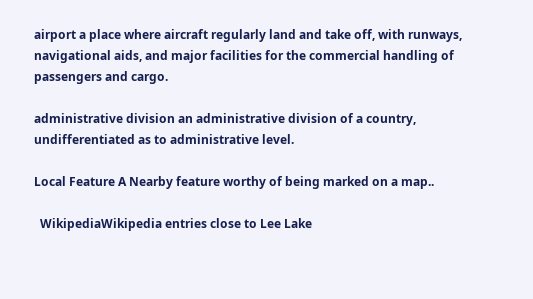airport a place where aircraft regularly land and take off, with runways, navigational aids, and major facilities for the commercial handling of passengers and cargo.

administrative division an administrative division of a country, undifferentiated as to administrative level.

Local Feature A Nearby feature worthy of being marked on a map..

  WikipediaWikipedia entries close to Lee Lake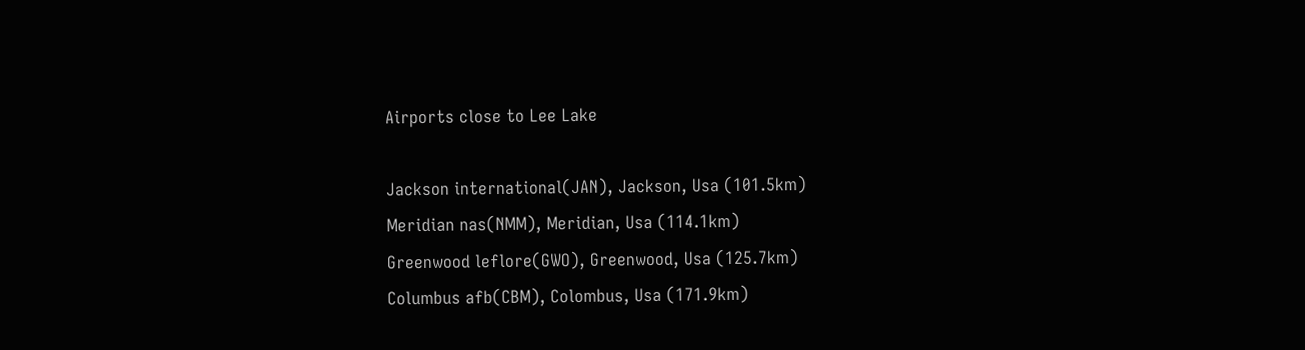Airports close to Lee Lake

Jackson international(JAN), Jackson, Usa (101.5km)
Meridian nas(NMM), Meridian, Usa (114.1km)
Greenwood leflore(GWO), Greenwood, Usa (125.7km)
Columbus afb(CBM), Colombus, Usa (171.9km)